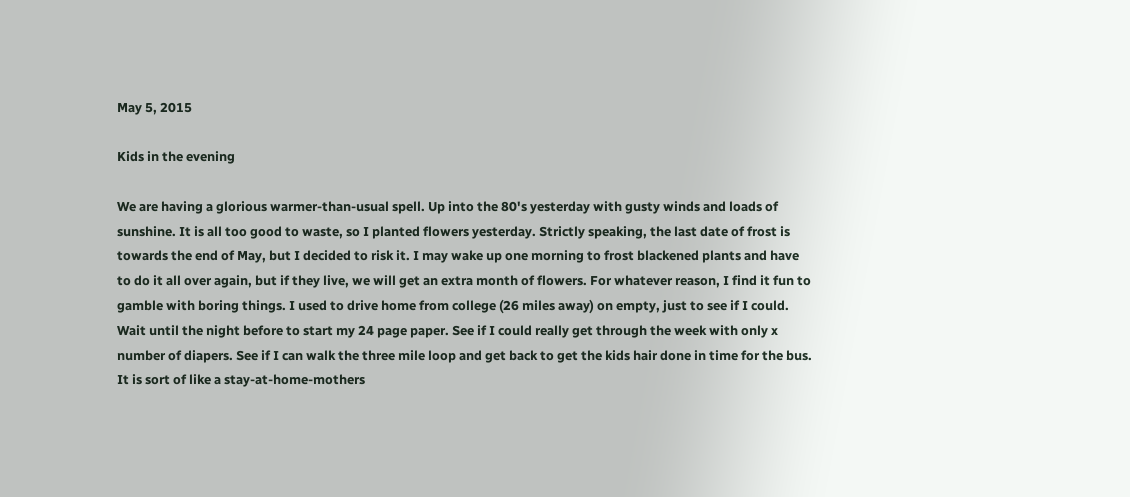May 5, 2015

Kids in the evening

We are having a glorious warmer-than-usual spell. Up into the 80's yesterday with gusty winds and loads of sunshine. It is all too good to waste, so I planted flowers yesterday. Strictly speaking, the last date of frost is towards the end of May, but I decided to risk it. I may wake up one morning to frost blackened plants and have to do it all over again, but if they live, we will get an extra month of flowers. For whatever reason, I find it fun to gamble with boring things. I used to drive home from college (26 miles away) on empty, just to see if I could. Wait until the night before to start my 24 page paper. See if I could really get through the week with only x number of diapers. See if I can walk the three mile loop and get back to get the kids hair done in time for the bus. It is sort of like a stay-at-home-mothers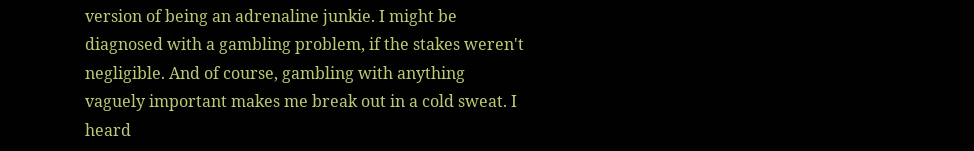version of being an adrenaline junkie. I might be diagnosed with a gambling problem, if the stakes weren't negligible. And of course, gambling with anything vaguely important makes me break out in a cold sweat. I heard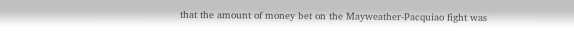that the amount of money bet on the Mayweather-Pacquiao fight was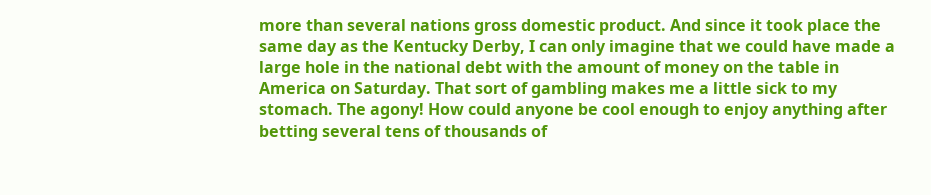more than several nations gross domestic product. And since it took place the same day as the Kentucky Derby, I can only imagine that we could have made a large hole in the national debt with the amount of money on the table in America on Saturday. That sort of gambling makes me a little sick to my stomach. The agony! How could anyone be cool enough to enjoy anything after betting several tens of thousands of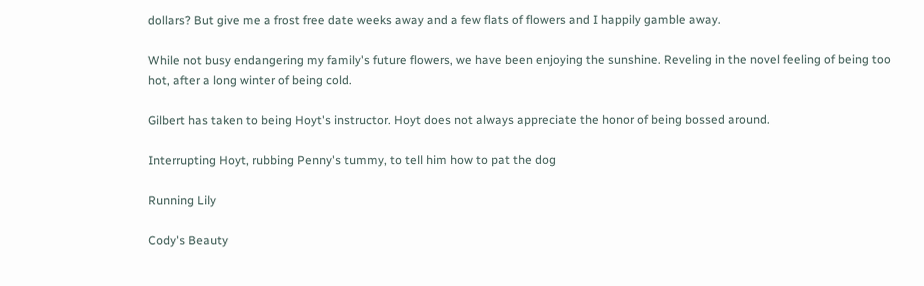dollars? But give me a frost free date weeks away and a few flats of flowers and I happily gamble away.

While not busy endangering my family's future flowers, we have been enjoying the sunshine. Reveling in the novel feeling of being too hot, after a long winter of being cold.

Gilbert has taken to being Hoyt's instructor. Hoyt does not always appreciate the honor of being bossed around.

Interrupting Hoyt, rubbing Penny's tummy, to tell him how to pat the dog

Running Lily

Cody's Beauty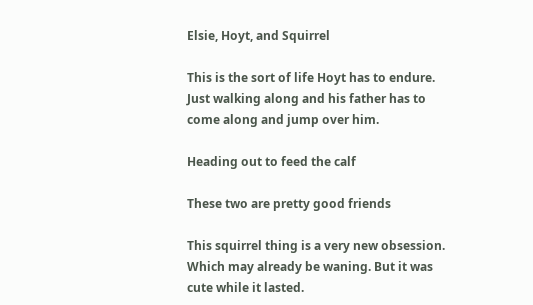Elsie, Hoyt, and Squirrel

This is the sort of life Hoyt has to endure. Just walking along and his father has to come along and jump over him.

Heading out to feed the calf

These two are pretty good friends

This squirrel thing is a very new obsession. Which may already be waning. But it was cute while it lasted.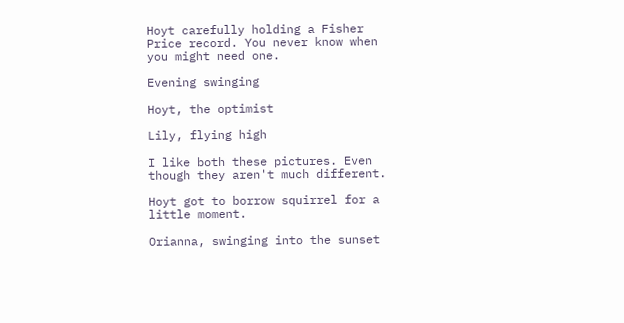Hoyt carefully holding a Fisher Price record. You never know when you might need one.

Evening swinging

Hoyt, the optimist

Lily, flying high

I like both these pictures. Even though they aren't much different.

Hoyt got to borrow squirrel for a little moment.

Orianna, swinging into the sunset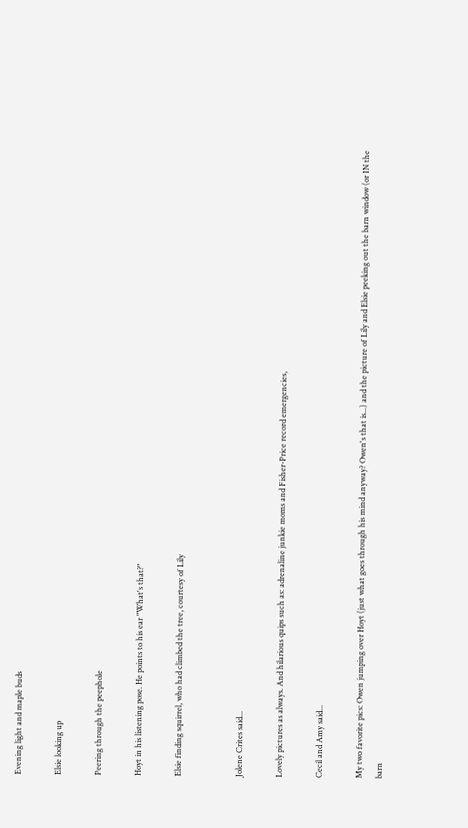Evening light and maple buds

Elsie looking up

Peering through the peephole

Hoyt in his listening pose. He points to his ear "What's that?"

Elsie finding squirrel, who had climbed the tree, courtesy of Lily


Jolene Crites said...

Lovely pictures as always. And hilarious quips such as: adrenaline junkie moms and Fisher-Price record emergencies,

Cecil and Amy said...

My two favorite pics: Owen jumping over Hoyt (just what goes through his mind anyway? Owen's that is...) and the picture of Lily and Elsie peeking out the barn window (or IN the barn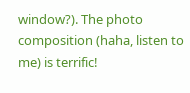window?). The photo composition (haha, listen to me) is terrific!